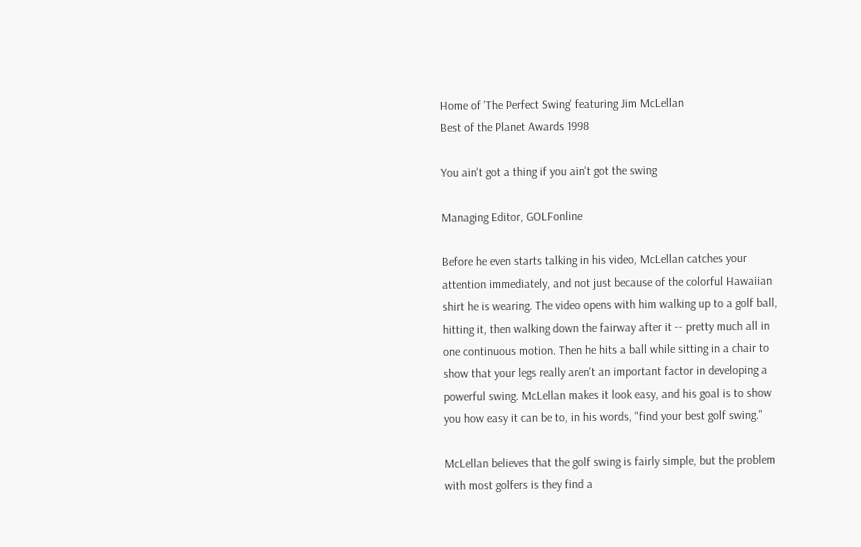Home of 'The Perfect Swing' featuring Jim McLellan
Best of the Planet Awards 1998

You ain't got a thing if you ain't got the swing

Managing Editor, GOLFonline

Before he even starts talking in his video, McLellan catches your attention immediately, and not just because of the colorful Hawaiian shirt he is wearing. The video opens with him walking up to a golf ball, hitting it, then walking down the fairway after it -- pretty much all in one continuous motion. Then he hits a ball while sitting in a chair to show that your legs really aren't an important factor in developing a powerful swing. McLellan makes it look easy, and his goal is to show you how easy it can be to, in his words, "find your best golf swing."

McLellan believes that the golf swing is fairly simple, but the problem with most golfers is they find a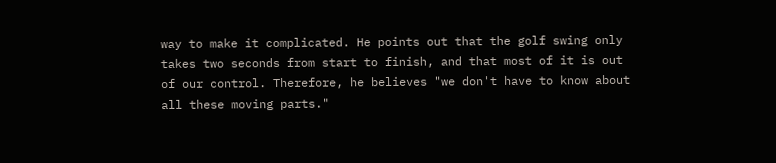way to make it complicated. He points out that the golf swing only takes two seconds from start to finish, and that most of it is out of our control. Therefore, he believes "we don't have to know about all these moving parts."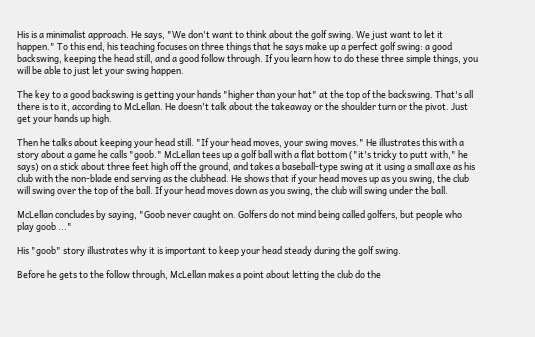His is a minimalist approach. He says, "We don't want to think about the golf swing. We just want to let it happen." To this end, his teaching focuses on three things that he says make up a perfect golf swing: a good backswing, keeping the head still, and a good follow through. If you learn how to do these three simple things, you will be able to just let your swing happen.

The key to a good backswing is getting your hands "higher than your hat" at the top of the backswing. That's all there is to it, according to McLellan. He doesn't talk about the takeaway or the shoulder turn or the pivot. Just get your hands up high.

Then he talks about keeping your head still. "If your head moves, your swing moves." He illustrates this with a story about a game he calls "goob." McLellan tees up a golf ball with a flat bottom ("it's tricky to putt with," he says) on a stick about three feet high off the ground, and takes a baseball-type swing at it using a small axe as his club with the non-blade end serving as the clubhead. He shows that if your head moves up as you swing, the club will swing over the top of the ball. If your head moves down as you swing, the club will swing under the ball.

McLellan concludes by saying, "Goob never caught on. Golfers do not mind being called golfers, but people who play goob ..."

His "goob" story illustrates why it is important to keep your head steady during the golf swing.

Before he gets to the follow through, McLellan makes a point about letting the club do the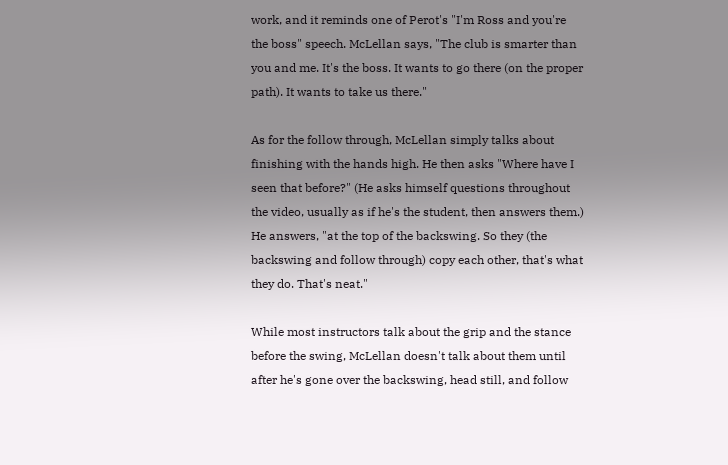work, and it reminds one of Perot's "I'm Ross and you're the boss" speech. McLellan says, "The club is smarter than you and me. It's the boss. It wants to go there (on the proper path). It wants to take us there."

As for the follow through, McLellan simply talks about finishing with the hands high. He then asks "Where have I seen that before?" (He asks himself questions throughout the video, usually as if he's the student, then answers them.) He answers, "at the top of the backswing. So they (the backswing and follow through) copy each other, that's what they do. That's neat."

While most instructors talk about the grip and the stance before the swing, McLellan doesn't talk about them until after he's gone over the backswing, head still, and follow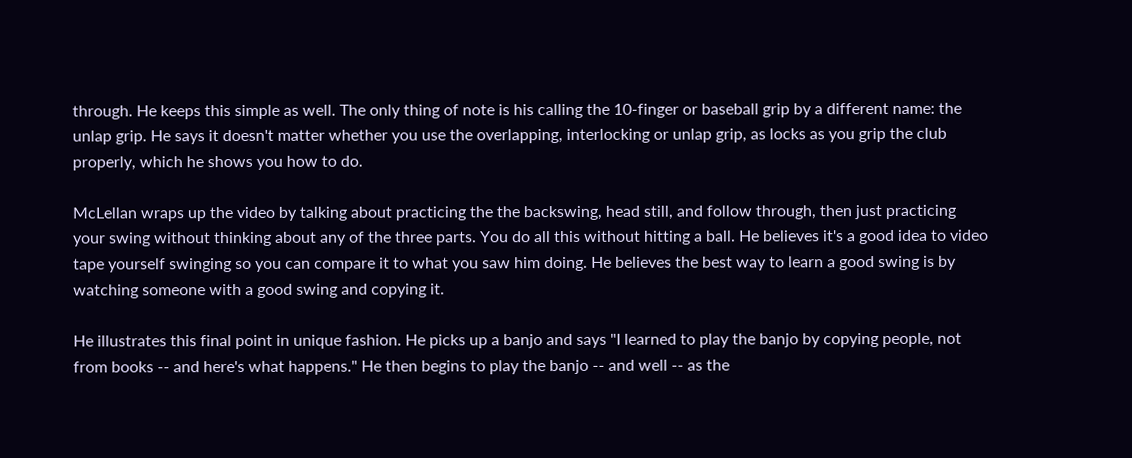through. He keeps this simple as well. The only thing of note is his calling the 10-finger or baseball grip by a different name: the unlap grip. He says it doesn't matter whether you use the overlapping, interlocking or unlap grip, as locks as you grip the club properly, which he shows you how to do.

McLellan wraps up the video by talking about practicing the the backswing, head still, and follow through, then just practicing your swing without thinking about any of the three parts. You do all this without hitting a ball. He believes it's a good idea to video tape yourself swinging so you can compare it to what you saw him doing. He believes the best way to learn a good swing is by watching someone with a good swing and copying it.

He illustrates this final point in unique fashion. He picks up a banjo and says "I learned to play the banjo by copying people, not from books -- and here's what happens." He then begins to play the banjo -- and well -- as the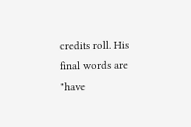credits roll. His final words are "have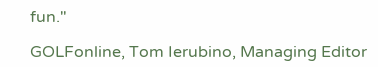fun."

GOLFonline, Tom Ierubino, Managing Editor